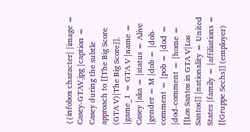{{infobox character| |image = Casey-GTAV.jpg |caption = Casey during the subtle approach to [[The Big Score (GTA V)|The Big Score]]. |game_1 = GTA V |name = Casey |aka = |status = Alive |gender = M |dob = |dob-comment = |pob = |dod = |dod-comment = |home = [[Los Santos in GTA V|Los Santos]] |nationality = United States |family = |affiliations = [[Gruppe Sechs]] (employer)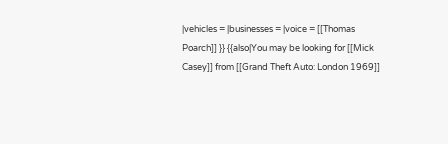|vehicles = |businesses = |voice = [[Thomas Poarch]] }} {{also|You may be looking for [[Mick Casey]] from [[Grand Theft Auto: London 1969]]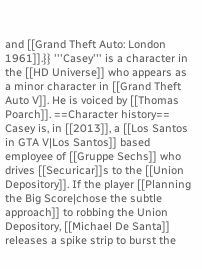and [[Grand Theft Auto: London 1961]].}} '''Casey''' is a character in the [[HD Universe]] who appears as a minor character in [[Grand Theft Auto V]]. He is voiced by [[Thomas Poarch]]. ==Character history== Casey is, in [[2013]], a [[Los Santos in GTA V|Los Santos]] based employee of [[Gruppe Sechs]] who drives [[Securicar]]s to the [[Union Depository]]. If the player [[Planning the Big Score|chose the subtle approach]] to robbing the Union Depository, [[Michael De Santa]] releases a spike strip to burst the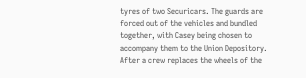tyres of two Securicars. The guards are forced out of the vehicles and bundled together, with Casey being chosen to accompany them to the Union Depository. After a crew replaces the wheels of the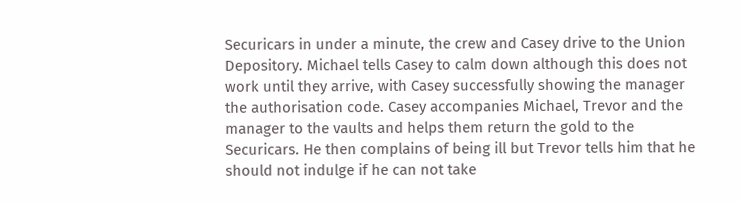Securicars in under a minute, the crew and Casey drive to the Union Depository. Michael tells Casey to calm down although this does not work until they arrive, with Casey successfully showing the manager the authorisation code. Casey accompanies Michael, Trevor and the manager to the vaults and helps them return the gold to the Securicars. He then complains of being ill but Trevor tells him that he should not indulge if he can not take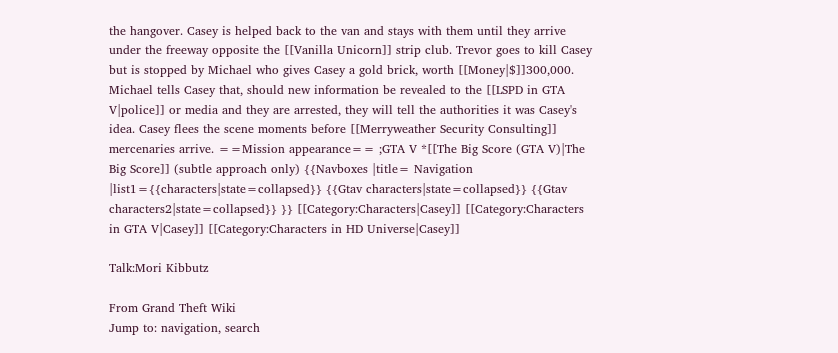the hangover. Casey is helped back to the van and stays with them until they arrive under the freeway opposite the [[Vanilla Unicorn]] strip club. Trevor goes to kill Casey but is stopped by Michael who gives Casey a gold brick, worth [[Money|$]]300,000. Michael tells Casey that, should new information be revealed to the [[LSPD in GTA V|police]] or media and they are arrested, they will tell the authorities it was Casey's idea. Casey flees the scene moments before [[Merryweather Security Consulting]] mercenaries arrive. ==Mission appearance== ;GTA V *[[The Big Score (GTA V)|The Big Score]] (subtle approach only) {{Navboxes |title= Navigation |list1={{characters|state=collapsed}} {{Gtav characters|state=collapsed}} {{Gtav characters2|state=collapsed}} }} [[Category:Characters|Casey]] [[Category:Characters in GTA V|Casey]] [[Category:Characters in HD Universe|Casey]]

Talk:Mori Kibbutz

From Grand Theft Wiki
Jump to: navigation, search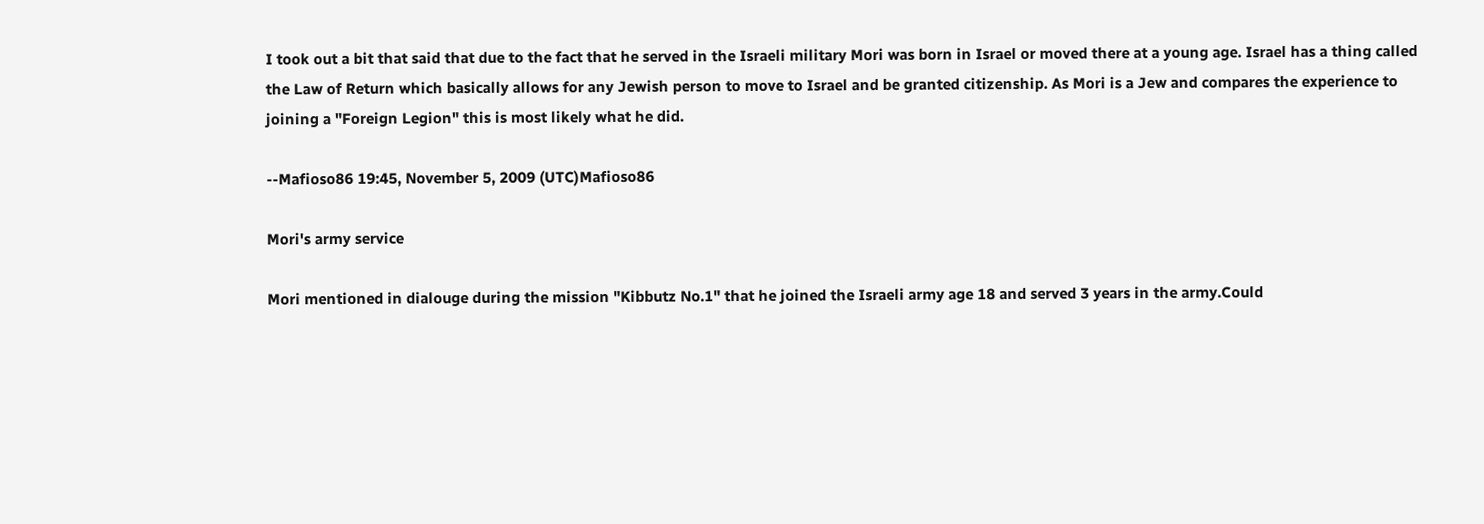I took out a bit that said that due to the fact that he served in the Israeli military Mori was born in Israel or moved there at a young age. Israel has a thing called the Law of Return which basically allows for any Jewish person to move to Israel and be granted citizenship. As Mori is a Jew and compares the experience to joining a "Foreign Legion" this is most likely what he did.

--Mafioso86 19:45, November 5, 2009 (UTC)Mafioso86

Mori's army service

Mori mentioned in dialouge during the mission "Kibbutz No.1" that he joined the Israeli army age 18 and served 3 years in the army.Could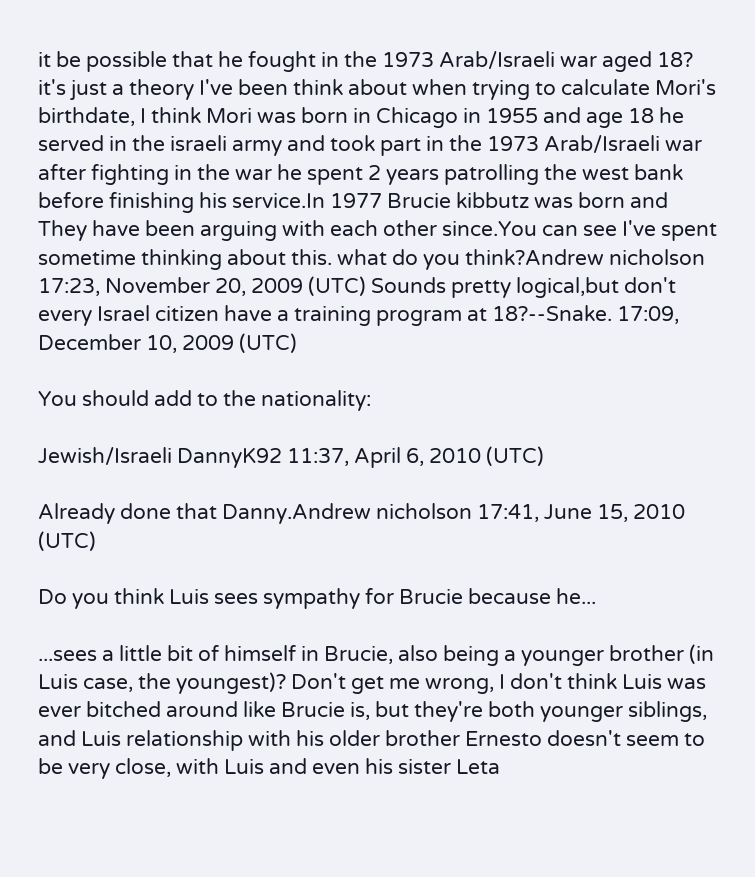it be possible that he fought in the 1973 Arab/Israeli war aged 18? it's just a theory I've been think about when trying to calculate Mori's birthdate, I think Mori was born in Chicago in 1955 and age 18 he served in the israeli army and took part in the 1973 Arab/Israeli war after fighting in the war he spent 2 years patrolling the west bank before finishing his service.In 1977 Brucie kibbutz was born and They have been arguing with each other since.You can see I've spent sometime thinking about this. what do you think?Andrew nicholson 17:23, November 20, 2009 (UTC) Sounds pretty logical,but don't every Israel citizen have a training program at 18?--Snake. 17:09, December 10, 2009 (UTC)

You should add to the nationality:

Jewish/Israeli DannyK92 11:37, April 6, 2010 (UTC)

Already done that Danny.Andrew nicholson 17:41, June 15, 2010 (UTC)

Do you think Luis sees sympathy for Brucie because he...

...sees a little bit of himself in Brucie, also being a younger brother (in Luis case, the youngest)? Don't get me wrong, I don't think Luis was ever bitched around like Brucie is, but they're both younger siblings, and Luis relationship with his older brother Ernesto doesn't seem to be very close, with Luis and even his sister Leta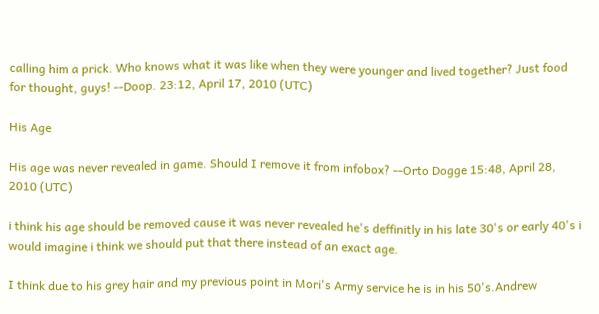calling him a prick. Who knows what it was like when they were younger and lived together? Just food for thought, guys! --Doop. 23:12, April 17, 2010 (UTC)

His Age

His age was never revealed in game. Should I remove it from infobox? --Orto Dogge 15:48, April 28, 2010 (UTC)

i think his age should be removed cause it was never revealed he's deffinitly in his late 30's or early 40's i would imagine i think we should put that there instead of an exact age.

I think due to his grey hair and my previous point in Mori's Army service he is in his 50's.Andrew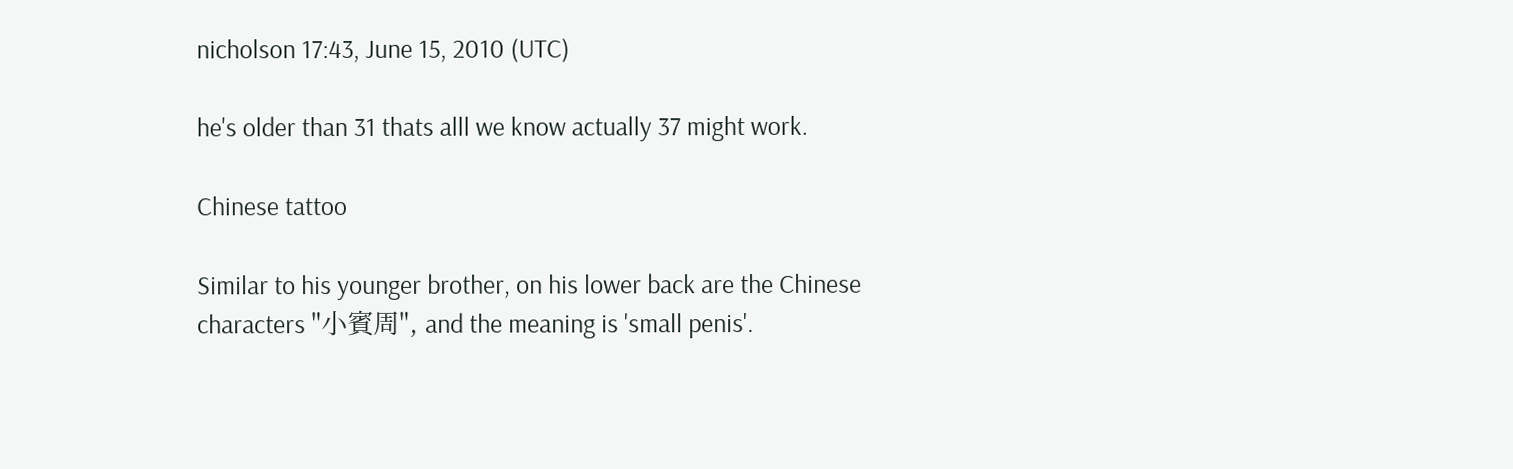nicholson 17:43, June 15, 2010 (UTC)

he's older than 31 thats alll we know actually 37 might work.

Chinese tattoo

Similar to his younger brother, on his lower back are the Chinese characters "小賓周", and the meaning is 'small penis'.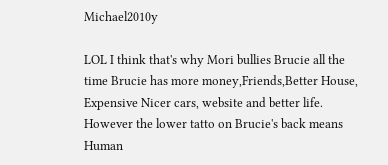Michael2010y

LOL I think that's why Mori bullies Brucie all the time Brucie has more money,Friends,Better House, Expensive Nicer cars, website and better life. However the lower tatto on Brucie's back means Human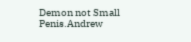Demon not Small Penis.Andrew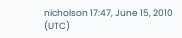nicholson 17:47, June 15, 2010 (UTC)